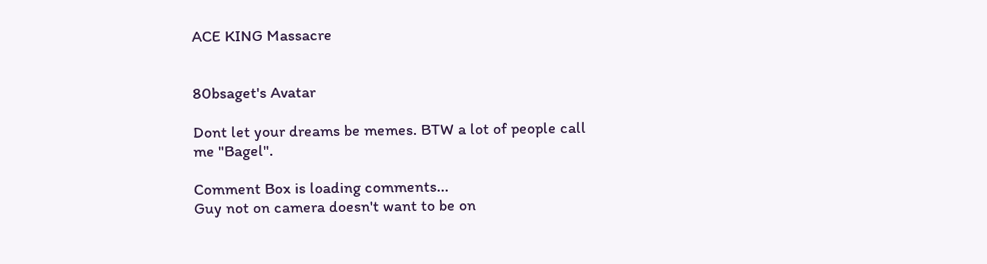ACE KING Massacre


80bsaget's Avatar

Dont let your dreams be memes. BTW a lot of people call me "Bagel".

Comment Box is loading comments...
Guy not on camera doesn't want to be on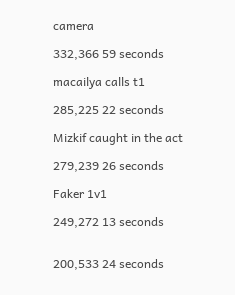camera

332,366 59 seconds

macailya calls t1

285,225 22 seconds

Mizkif caught in the act

279,239 26 seconds

Faker 1v1

249,272 13 seconds


200,533 24 seconds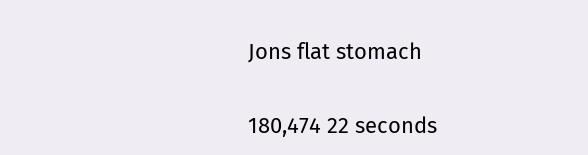Jons flat stomach

180,474 22 seconds